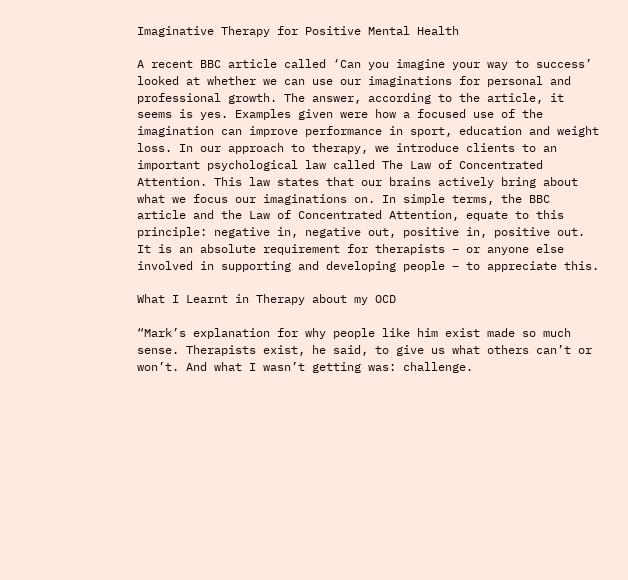Imaginative Therapy for Positive Mental Health

A recent BBC article called ‘Can you imagine your way to success’ looked at whether we can use our imaginations for personal and professional growth. The answer, according to the article, it seems is yes. Examples given were how a focused use of the imagination can improve performance in sport, education and weight loss. In our approach to therapy, we introduce clients to an important psychological law called The Law of Concentrated Attention. This law states that our brains actively bring about what we focus our imaginations on. In simple terms, the BBC article and the Law of Concentrated Attention, equate to this principle: negative in, negative out, positive in, positive out. It is an absolute requirement for therapists – or anyone else involved in supporting and developing people – to appreciate this.

What I Learnt in Therapy about my OCD

“Mark’s explanation for why people like him exist made so much sense. Therapists exist, he said, to give us what others can’t or won’t. And what I wasn’t getting was: challenge.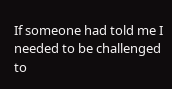If someone had told me I needed to be challenged to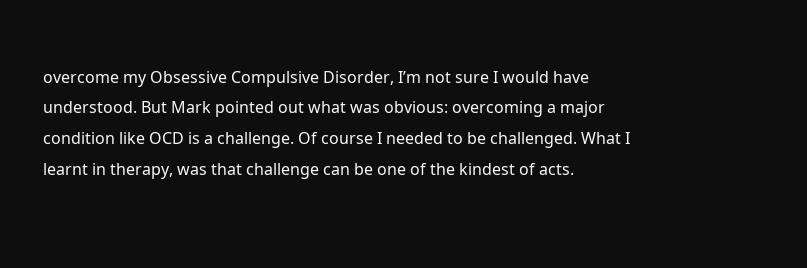overcome my Obsessive Compulsive Disorder, I’m not sure I would have understood. But Mark pointed out what was obvious: overcoming a major condition like OCD is a challenge. Of course I needed to be challenged. What I learnt in therapy, was that challenge can be one of the kindest of acts.